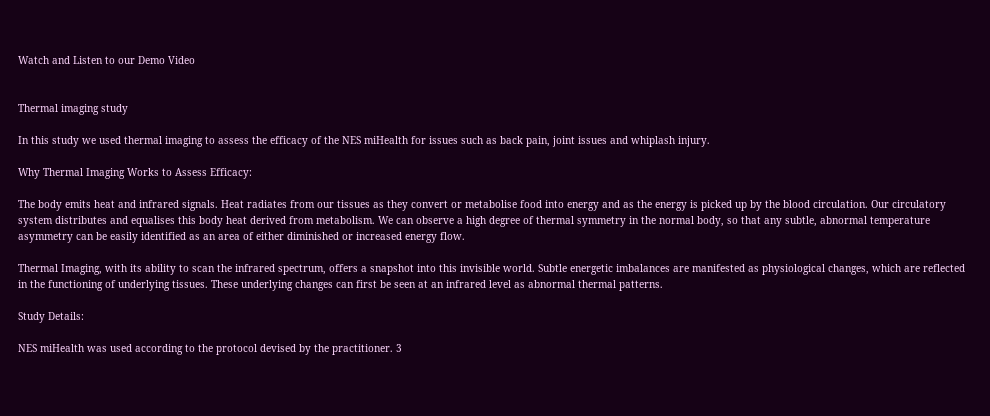Watch and Listen to our Demo Video


Thermal imaging study

In this study we used thermal imaging to assess the efficacy of the NES miHealth for issues such as back pain, joint issues and whiplash injury.

Why Thermal Imaging Works to Assess Efficacy:

The body emits heat and infrared signals. Heat radiates from our tissues as they convert or metabolise food into energy and as the energy is picked up by the blood circulation. Our circulatory system distributes and equalises this body heat derived from metabolism. We can observe a high degree of thermal symmetry in the normal body, so that any subtle, abnormal temperature asymmetry can be easily identified as an area of either diminished or increased energy flow.

Thermal Imaging, with its ability to scan the infrared spectrum, offers a snapshot into this invisible world. Subtle energetic imbalances are manifested as physiological changes, which are reflected in the functioning of underlying tissues. These underlying changes can first be seen at an infrared level as abnormal thermal patterns.

Study Details:

NES miHealth was used according to the protocol devised by the practitioner. 3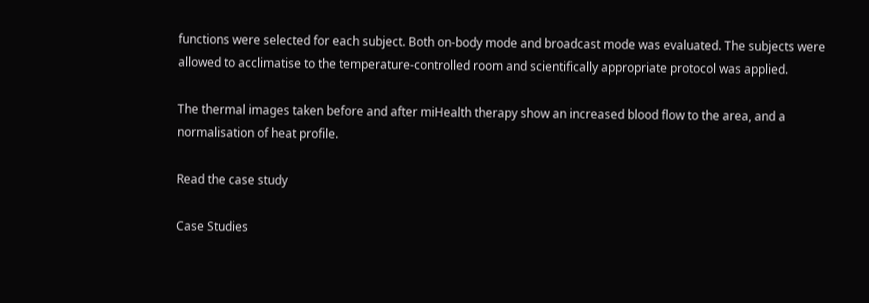functions were selected for each subject. Both on-body mode and broadcast mode was evaluated. The subjects were allowed to acclimatise to the temperature-controlled room and scientifically appropriate protocol was applied.

The thermal images taken before and after miHealth therapy show an increased blood flow to the area, and a normalisation of heat profile.

Read the case study

Case Studies